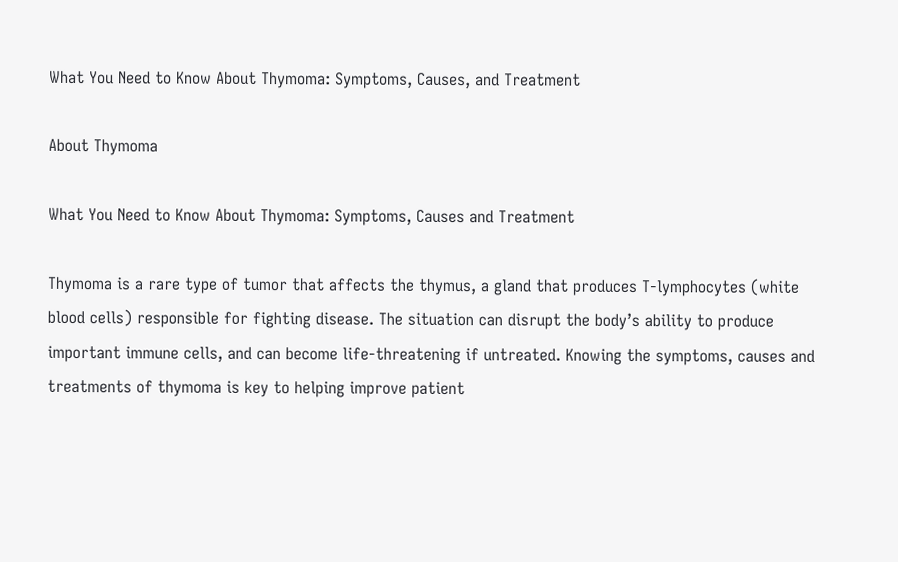What You Need to Know About Thymoma: Symptoms, Causes, and Treatment

About Thymoma

What You Need to Know About Thymoma: Symptoms, Causes and Treatment

Thymoma is a rare type of tumor that affects the thymus, a gland that produces T-lymphocytes (white blood cells) responsible for fighting disease. The situation can disrupt the body’s ability to produce important immune cells, and can become life-threatening if untreated. Knowing the symptoms, causes and treatments of thymoma is key to helping improve patient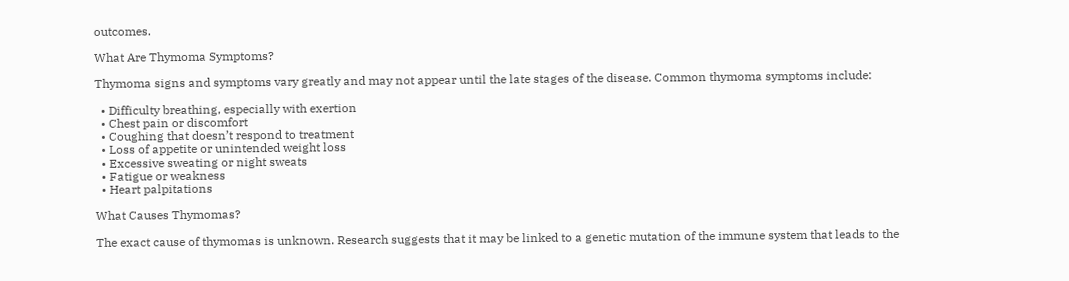outcomes.

What Are Thymoma Symptoms?

Thymoma signs and symptoms vary greatly and may not appear until the late stages of the disease. Common thymoma symptoms include:

  • Difficulty breathing, especially with exertion
  • Chest pain or discomfort
  • Coughing that doesn’t respond to treatment
  • Loss of appetite or unintended weight loss
  • Excessive sweating or night sweats
  • Fatigue or weakness
  • Heart palpitations

What Causes Thymomas?

The exact cause of thymomas is unknown. Research suggests that it may be linked to a genetic mutation of the immune system that leads to the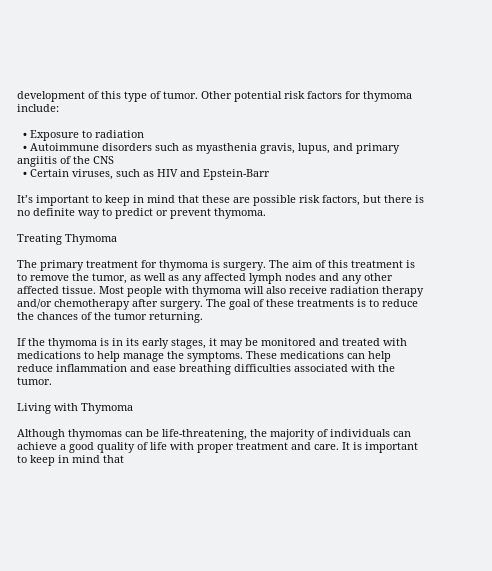development of this type of tumor. Other potential risk factors for thymoma include:

  • Exposure to radiation
  • Autoimmune disorders such as myasthenia gravis, lupus, and primary angiitis of the CNS
  • Certain viruses, such as HIV and Epstein-Barr

It’s important to keep in mind that these are possible risk factors, but there is no definite way to predict or prevent thymoma.

Treating Thymoma

The primary treatment for thymoma is surgery. The aim of this treatment is to remove the tumor, as well as any affected lymph nodes and any other affected tissue. Most people with thymoma will also receive radiation therapy and/or chemotherapy after surgery. The goal of these treatments is to reduce the chances of the tumor returning.

If the thymoma is in its early stages, it may be monitored and treated with medications to help manage the symptoms. These medications can help reduce inflammation and ease breathing difficulties associated with the tumor.

Living with Thymoma

Although thymomas can be life-threatening, the majority of individuals can achieve a good quality of life with proper treatment and care. It is important to keep in mind that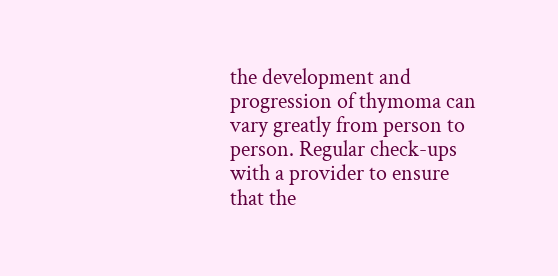the development and progression of thymoma can vary greatly from person to person. Regular check-ups with a provider to ensure that the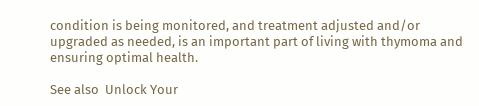condition is being monitored, and treatment adjusted and/or upgraded as needed, is an important part of living with thymoma and ensuring optimal health.

See also  Unlock Your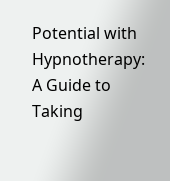Potential with Hypnotherapy: A Guide to Taking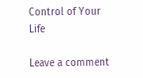Control of Your Life

Leave a comment